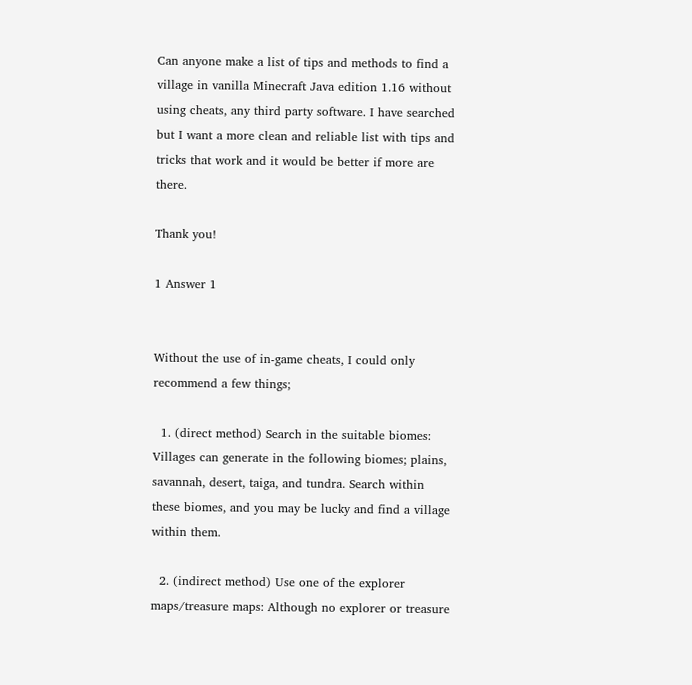Can anyone make a list of tips and methods to find a village in vanilla Minecraft Java edition 1.16 without using cheats, any third party software. I have searched but I want a more clean and reliable list with tips and tricks that work and it would be better if more are there.

Thank you!

1 Answer 1


Without the use of in-game cheats, I could only recommend a few things;

  1. (direct method) Search in the suitable biomes: Villages can generate in the following biomes; plains, savannah, desert, taiga, and tundra. Search within these biomes, and you may be lucky and find a village within them.

  2. (indirect method) Use one of the explorer maps/treasure maps: Although no explorer or treasure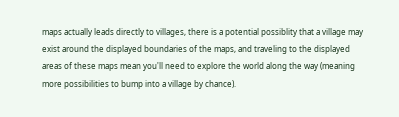maps actually leads directly to villages, there is a potential possiblity that a village may exist around the displayed boundaries of the maps, and traveling to the displayed areas of these maps mean you'll need to explore the world along the way (meaning more possibilities to bump into a village by chance).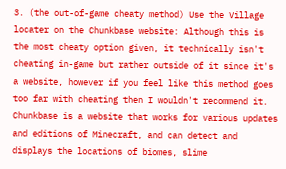3. (the out-of-game cheaty method) Use the Village locater on the Chunkbase website: Although this is the most cheaty option given, it technically isn't cheating in-game but rather outside of it since it's a website, however if you feel like this method goes too far with cheating then I wouldn't recommend it. Chunkbase is a website that works for various updates and editions of Minecraft, and can detect and displays the locations of biomes, slime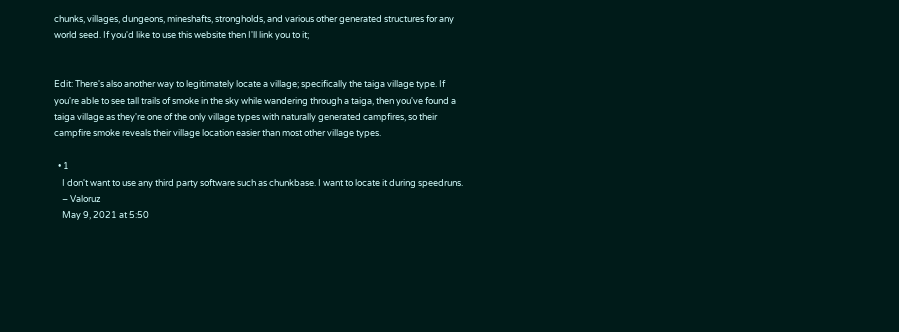chunks, villages, dungeons, mineshafts, strongholds, and various other generated structures for any world seed. If you'd like to use this website then I'll link you to it;


Edit: There's also another way to legitimately locate a village; specifically the taiga village type. If you're able to see tall trails of smoke in the sky while wandering through a taiga, then you've found a taiga village as they're one of the only village types with naturally generated campfires, so their campfire smoke reveals their village location easier than most other village types.

  • 1
    I don't want to use any third party software such as chunkbase. I want to locate it during speedruns.
    – Valoruz
    May 9, 2021 at 5:50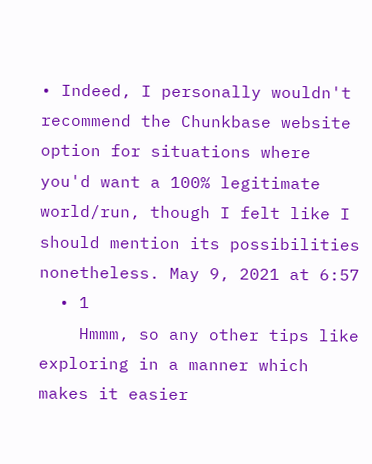• Indeed, I personally wouldn't recommend the Chunkbase website option for situations where you'd want a 100% legitimate world/run, though I felt like I should mention its possibilities nonetheless. May 9, 2021 at 6:57
  • 1
    Hmmm, so any other tips like exploring in a manner which makes it easier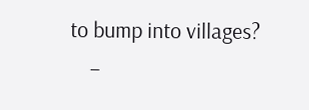to bump into villages?
    –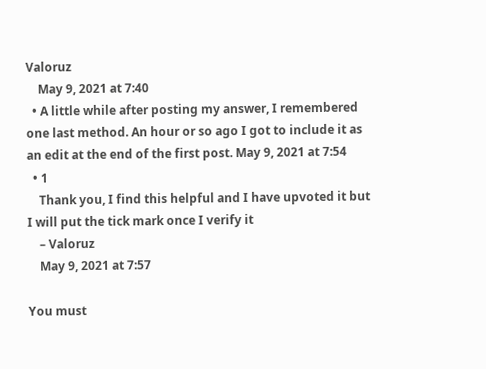Valoruz
    May 9, 2021 at 7:40
  • A little while after posting my answer, I remembered one last method. An hour or so ago I got to include it as an edit at the end of the first post. May 9, 2021 at 7:54
  • 1
    Thank you, I find this helpful and I have upvoted it but I will put the tick mark once I verify it
    – Valoruz
    May 9, 2021 at 7:57

You must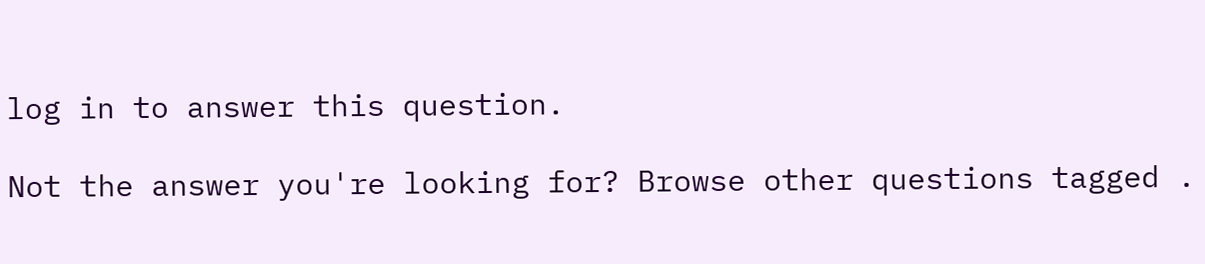log in to answer this question.

Not the answer you're looking for? Browse other questions tagged .